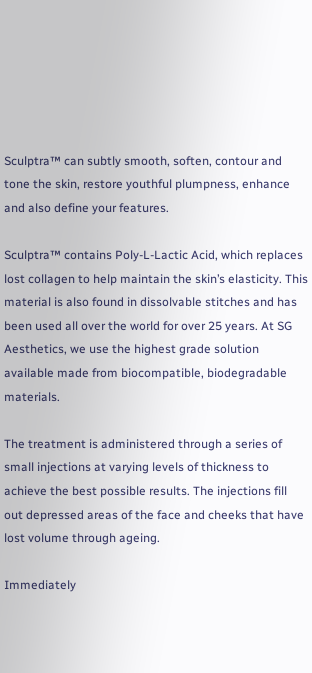Sculptra™ can subtly smooth, soften, contour and tone the skin, restore youthful plumpness, enhance and also define your features.

Sculptra™ contains Poly-L-Lactic Acid, which replaces lost collagen to help maintain the skin’s elasticity. This material is also found in dissolvable stitches and has been used all over the world for over 25 years. At SG Aesthetics, we use the highest grade solution available made from biocompatible, biodegradable materials.

The treatment is administered through a series of small injections at varying levels of thickness to achieve the best possible results. The injections fill out depressed areas of the face and cheeks that have lost volume through ageing.

Immediately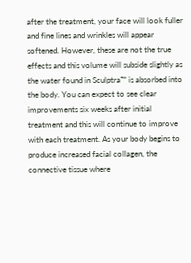after the treatment, your face will look fuller and fine lines and wrinkles will appear softened. However, these are not the true effects and this volume will subside slightly as the water found in Sculptra™ is absorbed into the body. You can expect to see clear improvements six weeks after initial treatment and this will continue to improve with each treatment. As your body begins to produce increased facial collagen, the connective tissue where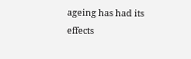ageing has had its effects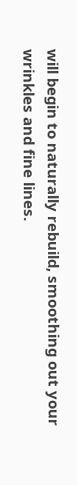will begin to naturally rebuild, smoothing out your wrinkles and fine lines.